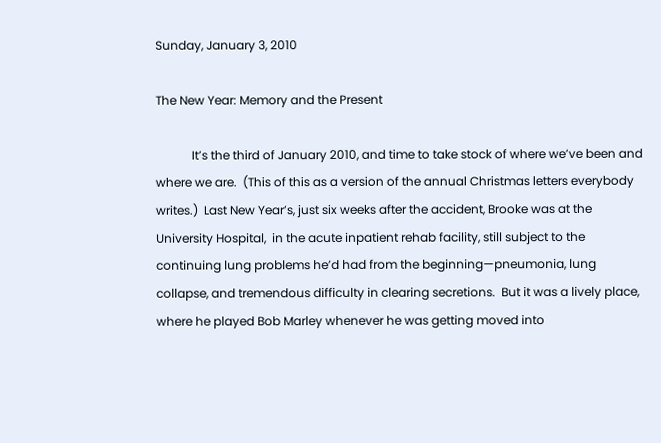Sunday, January 3, 2010

The New Year: Memory and the Present

            It’s the third of January 2010, and time to take stock of where we’ve been and where we are.  (This of this as a version of the annual Christmas letters everybody writes.)  Last New Year’s, just six weeks after the accident, Brooke was at the University Hospital,  in the acute inpatient rehab facility, still subject to the continuing lung problems he’d had from the beginning—pneumonia, lung collapse, and tremendous difficulty in clearing secretions.  But it was a lively place, where he played Bob Marley whenever he was getting moved into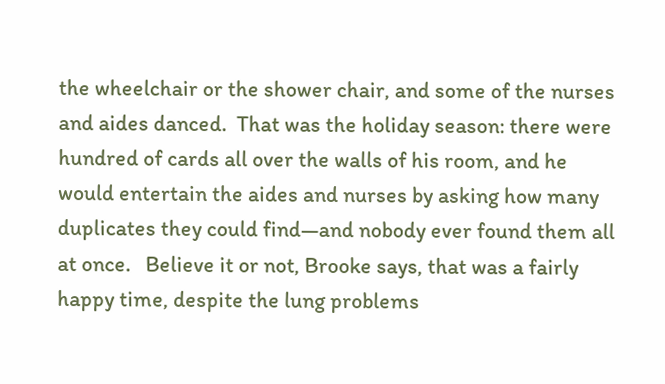the wheelchair or the shower chair, and some of the nurses and aides danced.  That was the holiday season: there were hundred of cards all over the walls of his room, and he would entertain the aides and nurses by asking how many duplicates they could find—and nobody ever found them all at once.   Believe it or not, Brooke says, that was a fairly happy time, despite the lung problems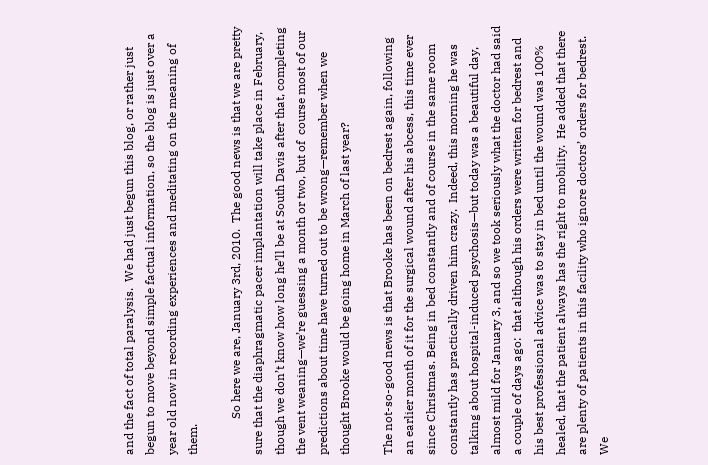and the fact of total paralysis.  We had just begun this blog, or rather just begun to move beyond simple factual information, so the blog is just over a year old now in recording experiences and meditating on the meaning of them.

            So here we are, January 3rd, 2010.  The good news is that we are pretty sure that the diaphragmatic pacer implantation will take place in February, though we don’t know how long he’ll be at South Davis after that, completing the vent weaning—we’re guessing a month or two, but of  course most of our predictions about time have turned out to be wrong—remember when we thought Brooke would be going home in March of last year?

The not-so-good news is that Brooke has been on bedrest again, following an earlier month of it for the surgical wound after his abcess, this time ever since Christmas. Being in bed constantly and of course in the same room constantly has practically driven him crazy.  Indeed, this morning he was talking about hospital-induced psychosis—but today was a beautiful day, almost mild for January 3, and so we took seriously what the doctor had said a couple of days ago:  that although his orders were written for bedrest and his best professional advice was to stay in bed until the wound was 100% healed, that the patient always has the right to mobility.  He added that there are plenty of patients in this facility who ignore doctors’ orders for bedrest.  We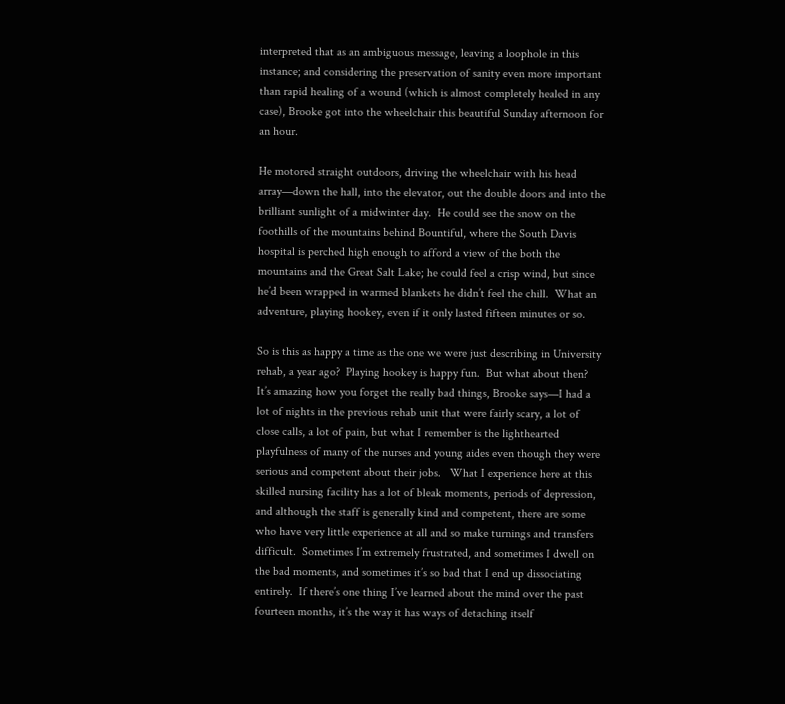interpreted that as an ambiguous message, leaving a loophole in this instance; and considering the preservation of sanity even more important than rapid healing of a wound (which is almost completely healed in any case), Brooke got into the wheelchair this beautiful Sunday afternoon for an hour.

He motored straight outdoors, driving the wheelchair with his head array—down the hall, into the elevator, out the double doors and into the brilliant sunlight of a midwinter day.  He could see the snow on the foothills of the mountains behind Bountiful, where the South Davis hospital is perched high enough to afford a view of the both the mountains and the Great Salt Lake; he could feel a crisp wind, but since he’d been wrapped in warmed blankets he didn’t feel the chill.  What an adventure, playing hookey, even if it only lasted fifteen minutes or so.

So is this as happy a time as the one we were just describing in University rehab, a year ago?  Playing hookey is happy fun.  But what about then?  It’s amazing how you forget the really bad things, Brooke says—I had a lot of nights in the previous rehab unit that were fairly scary, a lot of close calls, a lot of pain, but what I remember is the lighthearted playfulness of many of the nurses and young aides even though they were serious and competent about their jobs.   What I experience here at this skilled nursing facility has a lot of bleak moments, periods of depression, and although the staff is generally kind and competent, there are some who have very little experience at all and so make turnings and transfers difficult.  Sometimes I’m extremely frustrated, and sometimes I dwell on the bad moments, and sometimes it’s so bad that I end up dissociating entirely.  If there’s one thing I’ve learned about the mind over the past fourteen months, it’s the way it has ways of detaching itself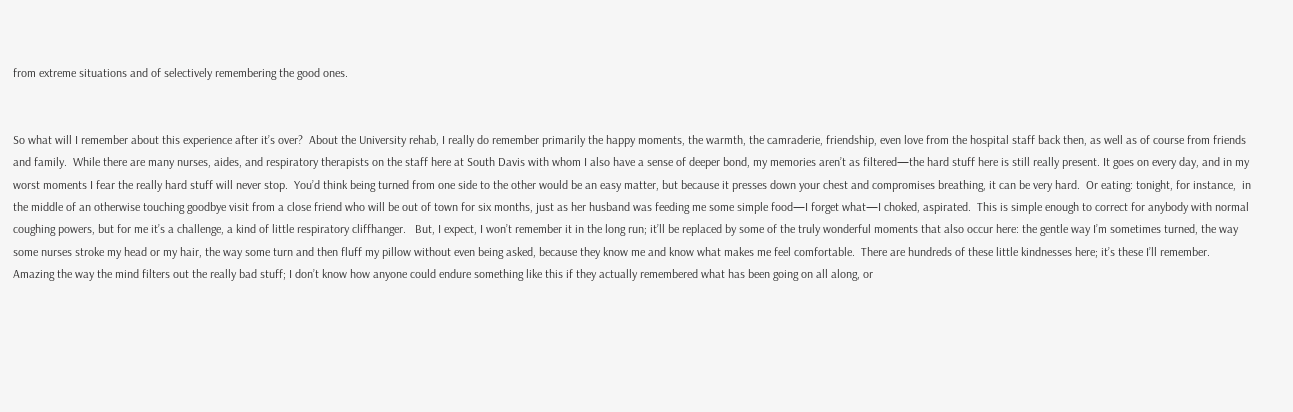from extreme situations and of selectively remembering the good ones.


So what will I remember about this experience after it’s over?  About the University rehab, I really do remember primarily the happy moments, the warmth, the camraderie, friendship, even love from the hospital staff back then, as well as of course from friends and family.  While there are many nurses, aides, and respiratory therapists on the staff here at South Davis with whom I also have a sense of deeper bond, my memories aren’t as filtered—the hard stuff here is still really present. It goes on every day, and in my worst moments I fear the really hard stuff will never stop.  You’d think being turned from one side to the other would be an easy matter, but because it presses down your chest and compromises breathing, it can be very hard.  Or eating: tonight, for instance,  in the middle of an otherwise touching goodbye visit from a close friend who will be out of town for six months, just as her husband was feeding me some simple food—I forget what—I choked, aspirated.  This is simple enough to correct for anybody with normal coughing powers, but for me it’s a challenge, a kind of little respiratory cliffhanger.   But, I expect, I won’t remember it in the long run; it’ll be replaced by some of the truly wonderful moments that also occur here: the gentle way I’m sometimes turned, the way some nurses stroke my head or my hair, the way some turn and then fluff my pillow without even being asked, because they know me and know what makes me feel comfortable.  There are hundreds of these little kindnesses here; it’s these I’ll remember.   Amazing the way the mind filters out the really bad stuff; I don’t know how anyone could endure something like this if they actually remembered what has been going on all along, or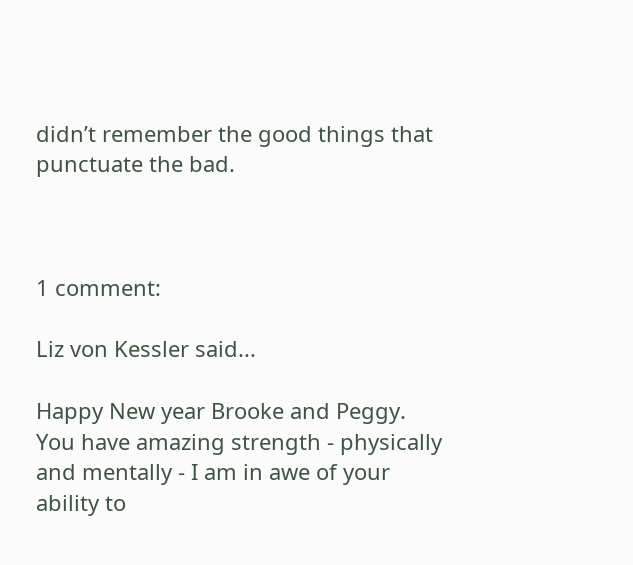didn’t remember the good things that punctuate the bad.



1 comment:

Liz von Kessler said...

Happy New year Brooke and Peggy. You have amazing strength - physically and mentally - I am in awe of your ability to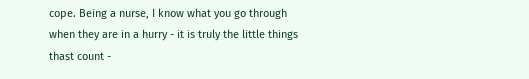cope. Being a nurse, I know what you go through when they are in a hurry - it is truly the little things thast count -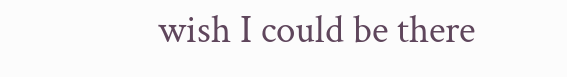wish I could be there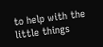to help with the little things